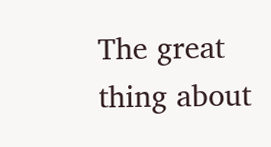The great thing about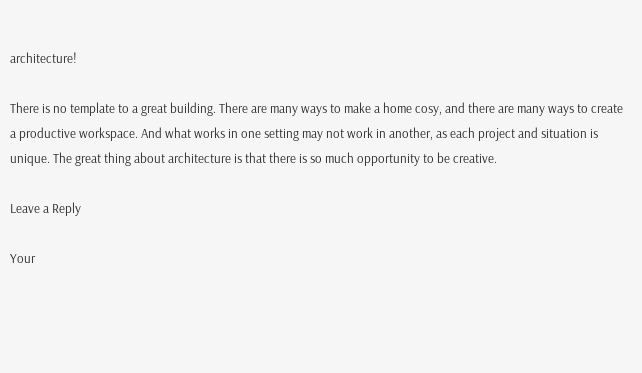architecture!

There is no template to a great building. There are many ways to make a home cosy, and there are many ways to create a productive workspace. And what works in one setting may not work in another, as each project and situation is unique. The great thing about architecture is that there is so much opportunity to be creative.

Leave a Reply

Your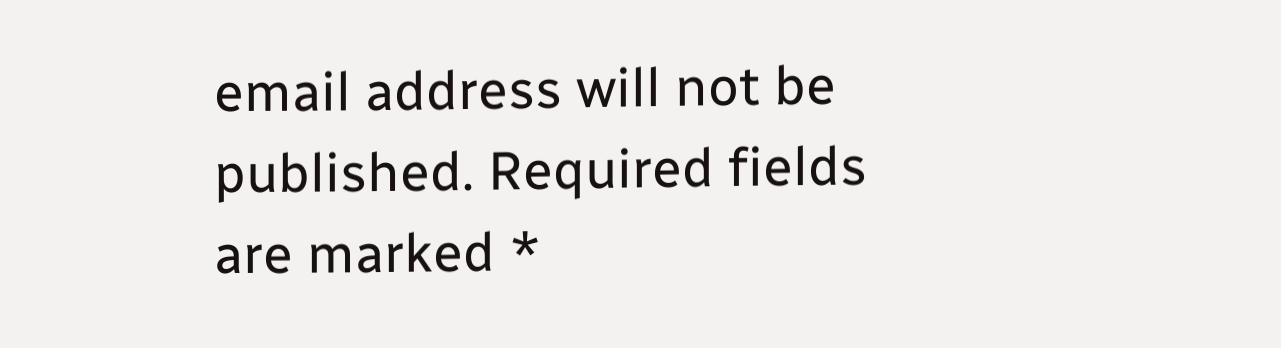email address will not be published. Required fields are marked *